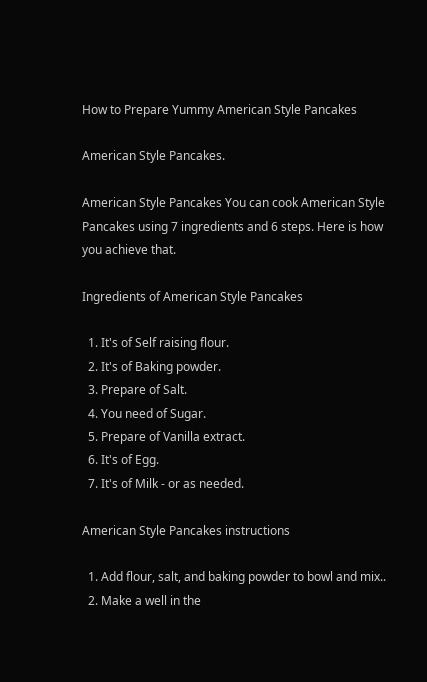How to Prepare Yummy American Style Pancakes

American Style Pancakes.

American Style Pancakes You can cook American Style Pancakes using 7 ingredients and 6 steps. Here is how you achieve that.

Ingredients of American Style Pancakes

  1. It's of Self raising flour.
  2. It's of Baking powder.
  3. Prepare of Salt.
  4. You need of Sugar.
  5. Prepare of Vanilla extract.
  6. It's of Egg.
  7. It's of Milk - or as needed.

American Style Pancakes instructions

  1. Add flour, salt, and baking powder to bowl and mix..
  2. Make a well in the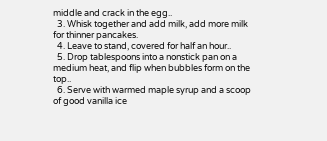middle and crack in the egg..
  3. Whisk together and add milk, add more milk for thinner pancakes.
  4. Leave to stand, covered for half an hour..
  5. Drop tablespoons into a nonstick pan on a medium heat, and flip when bubbles form on the top..
  6. Serve with warmed maple syrup and a scoop of good vanilla ice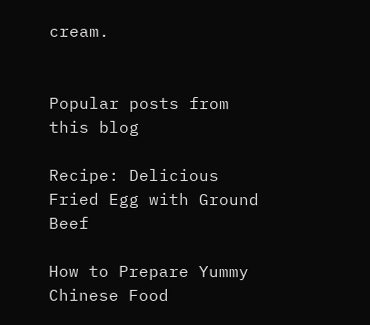cream.


Popular posts from this blog

Recipe: Delicious Fried Egg with Ground Beef

How to Prepare Yummy Chinese Food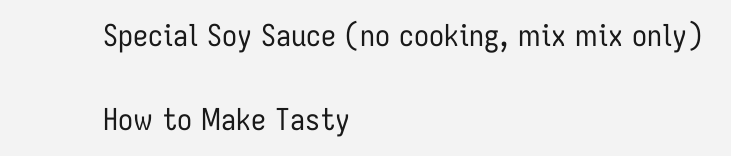Special Soy Sauce (no cooking, mix mix only)

How to Make Tasty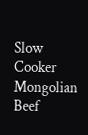Slow Cooker Mongolian Beef